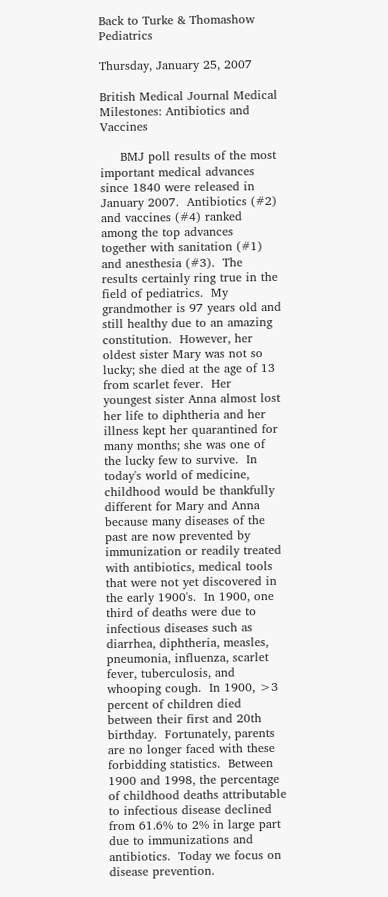Back to Turke & Thomashow Pediatrics

Thursday, January 25, 2007

British Medical Journal Medical Milestones: Antibiotics and Vaccines

     BMJ poll results of the most important medical advances since 1840 were released in January 2007.  Antibiotics (#2) and vaccines (#4) ranked among the top advances together with sanitation (#1) and anesthesia (#3).  The results certainly ring true in the field of pediatrics.  My grandmother is 97 years old and still healthy due to an amazing constitution.  However, her oldest sister Mary was not so lucky; she died at the age of 13 from scarlet fever.  Her youngest sister Anna almost lost her life to diphtheria and her illness kept her quarantined for many months; she was one of the lucky few to survive.  In today's world of medicine, childhood would be thankfully different for Mary and Anna because many diseases of the past are now prevented by immunization or readily treated with antibiotics, medical tools that were not yet discovered in the early 1900's.  In 1900, one third of deaths were due to infectious diseases such as diarrhea, diphtheria, measles, pneumonia, influenza, scarlet fever, tuberculosis, and whooping cough.  In 1900, >3 percent of children died between their first and 20th birthday.  Fortunately, parents are no longer faced with these forbidding statistics.  Between 1900 and 1998, the percentage of childhood deaths attributable to infectious disease declined from 61.6% to 2% in large part due to immunizations and antibiotics.  Today we focus on disease prevention.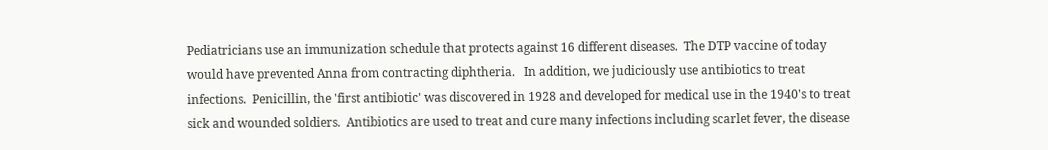Pediatricians use an immunization schedule that protects against 16 different diseases.  The DTP vaccine of today would have prevented Anna from contracting diphtheria.   In addition, we judiciously use antibiotics to treat infections.  Penicillin, the 'first antibiotic' was discovered in 1928 and developed for medical use in the 1940's to treat sick and wounded soldiers.  Antibiotics are used to treat and cure many infections including scarlet fever, the disease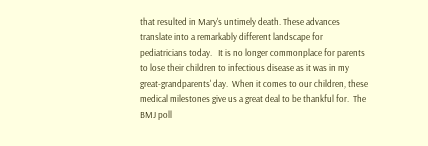that resulted in Mary's untimely death. These advances translate into a remarkably different landscape for pediatricians today.   It is no longer commonplace for parents to lose their children to infectious disease as it was in my great-grandparents' day.  When it comes to our children, these medical milestones give us a great deal to be thankful for.  The BMJ poll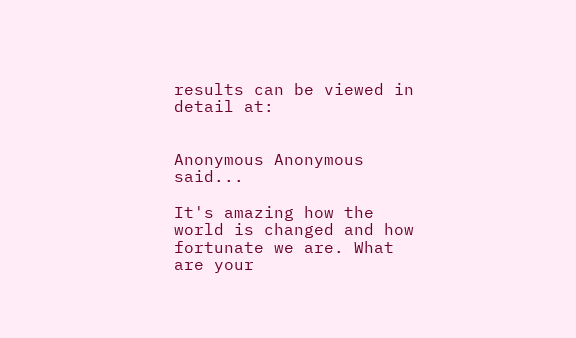results can be viewed in detail at:


Anonymous Anonymous said...

It's amazing how the world is changed and how fortunate we are. What are your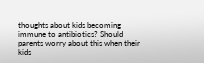thoughts about kids becoming immune to antibiotics? Should parents worry about this when their kids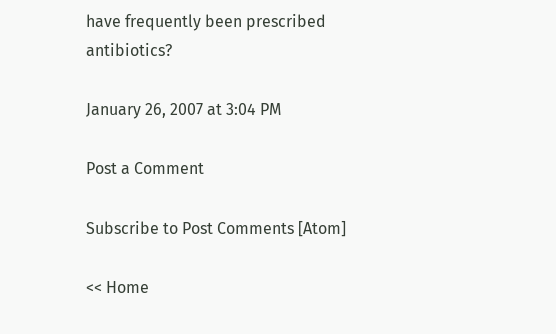have frequently been prescribed antibiotics?

January 26, 2007 at 3:04 PM

Post a Comment

Subscribe to Post Comments [Atom]

<< Home